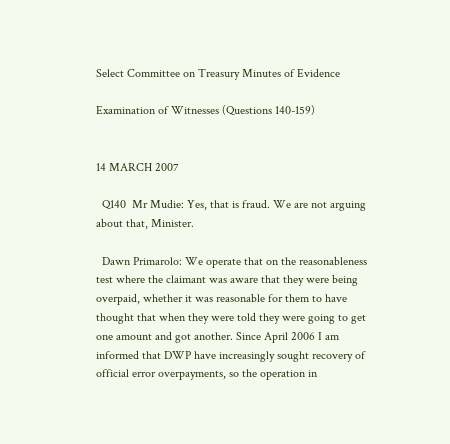Select Committee on Treasury Minutes of Evidence

Examination of Witnesses (Questions 140-159)


14 MARCH 2007

  Q140  Mr Mudie: Yes, that is fraud. We are not arguing about that, Minister.

  Dawn Primarolo: We operate that on the reasonableness test where the claimant was aware that they were being overpaid, whether it was reasonable for them to have thought that when they were told they were going to get one amount and got another. Since April 2006 I am informed that DWP have increasingly sought recovery of official error overpayments, so the operation in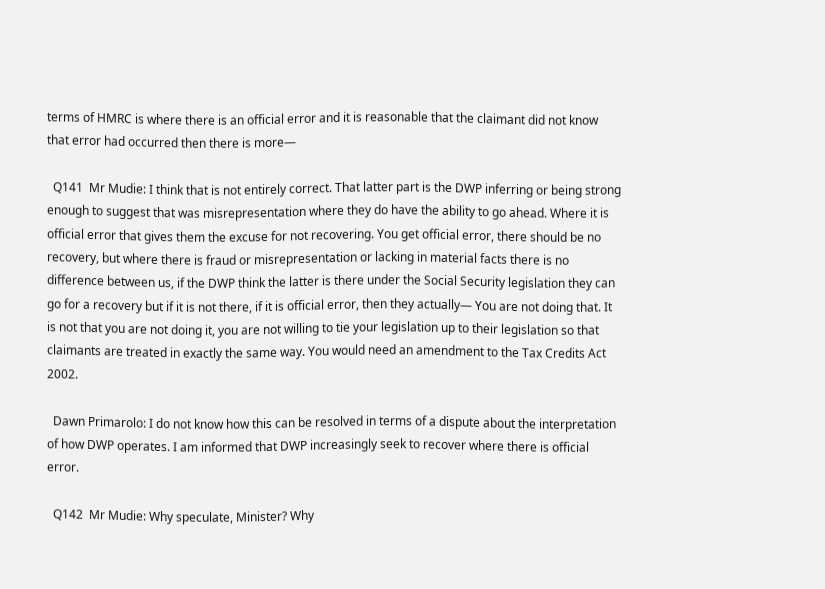terms of HMRC is where there is an official error and it is reasonable that the claimant did not know that error had occurred then there is more—

  Q141  Mr Mudie: I think that is not entirely correct. That latter part is the DWP inferring or being strong enough to suggest that was misrepresentation where they do have the ability to go ahead. Where it is official error that gives them the excuse for not recovering. You get official error, there should be no recovery, but where there is fraud or misrepresentation or lacking in material facts there is no difference between us, if the DWP think the latter is there under the Social Security legislation they can go for a recovery but if it is not there, if it is official error, then they actually— You are not doing that. It is not that you are not doing it, you are not willing to tie your legislation up to their legislation so that claimants are treated in exactly the same way. You would need an amendment to the Tax Credits Act 2002.

  Dawn Primarolo: I do not know how this can be resolved in terms of a dispute about the interpretation of how DWP operates. I am informed that DWP increasingly seek to recover where there is official error.

  Q142  Mr Mudie: Why speculate, Minister? Why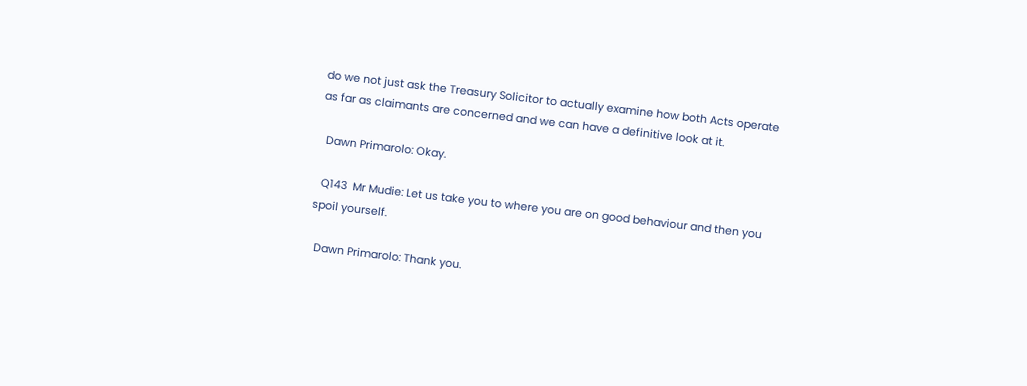do we not just ask the Treasury Solicitor to actually examine how both Acts operate as far as claimants are concerned and we can have a definitive look at it.

  Dawn Primarolo: Okay.

  Q143  Mr Mudie: Let us take you to where you are on good behaviour and then you spoil yourself.

  Dawn Primarolo: Thank you.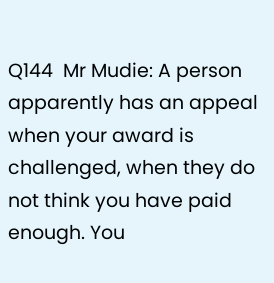Q144  Mr Mudie: A person apparently has an appeal when your award is challenged, when they do not think you have paid enough. You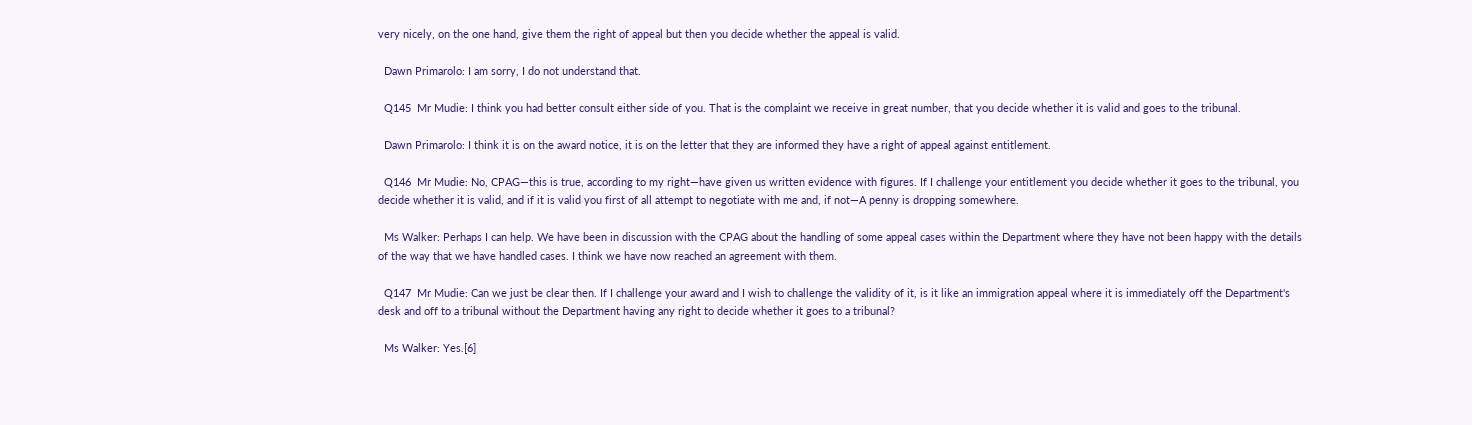very nicely, on the one hand, give them the right of appeal but then you decide whether the appeal is valid.

  Dawn Primarolo: I am sorry, I do not understand that.

  Q145  Mr Mudie: I think you had better consult either side of you. That is the complaint we receive in great number, that you decide whether it is valid and goes to the tribunal.

  Dawn Primarolo: I think it is on the award notice, it is on the letter that they are informed they have a right of appeal against entitlement.

  Q146  Mr Mudie: No, CPAG—this is true, according to my right—have given us written evidence with figures. If I challenge your entitlement you decide whether it goes to the tribunal, you decide whether it is valid, and if it is valid you first of all attempt to negotiate with me and, if not—A penny is dropping somewhere.

  Ms Walker: Perhaps I can help. We have been in discussion with the CPAG about the handling of some appeal cases within the Department where they have not been happy with the details of the way that we have handled cases. I think we have now reached an agreement with them.

  Q147  Mr Mudie: Can we just be clear then. If I challenge your award and I wish to challenge the validity of it, is it like an immigration appeal where it is immediately off the Department's desk and off to a tribunal without the Department having any right to decide whether it goes to a tribunal?

  Ms Walker: Yes.[6]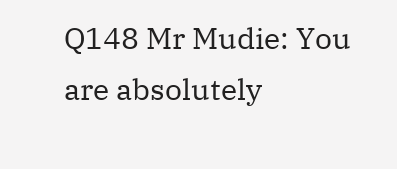Q148 Mr Mudie: You are absolutely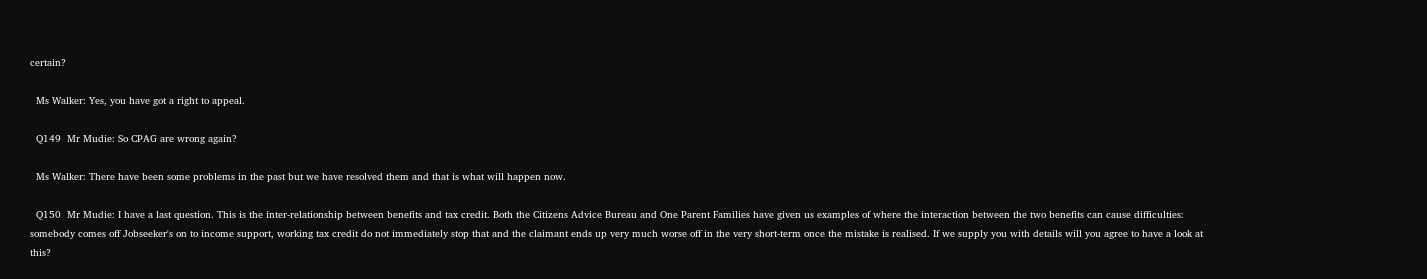certain?

  Ms Walker: Yes, you have got a right to appeal.

  Q149  Mr Mudie: So CPAG are wrong again?

  Ms Walker: There have been some problems in the past but we have resolved them and that is what will happen now.

  Q150  Mr Mudie: I have a last question. This is the inter-relationship between benefits and tax credit. Both the Citizens Advice Bureau and One Parent Families have given us examples of where the interaction between the two benefits can cause difficulties: somebody comes off Jobseeker's on to income support, working tax credit do not immediately stop that and the claimant ends up very much worse off in the very short-term once the mistake is realised. If we supply you with details will you agree to have a look at this?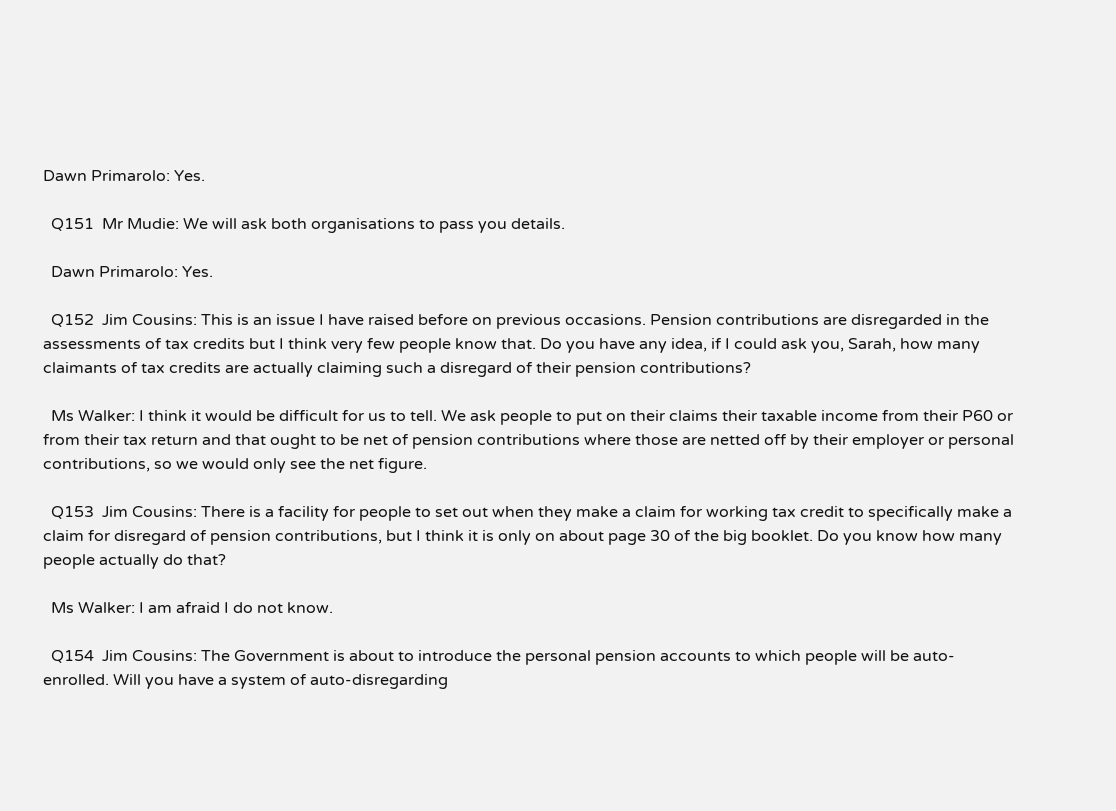Dawn Primarolo: Yes.

  Q151  Mr Mudie: We will ask both organisations to pass you details.

  Dawn Primarolo: Yes.

  Q152  Jim Cousins: This is an issue I have raised before on previous occasions. Pension contributions are disregarded in the assessments of tax credits but I think very few people know that. Do you have any idea, if I could ask you, Sarah, how many claimants of tax credits are actually claiming such a disregard of their pension contributions?

  Ms Walker: I think it would be difficult for us to tell. We ask people to put on their claims their taxable income from their P60 or from their tax return and that ought to be net of pension contributions where those are netted off by their employer or personal contributions, so we would only see the net figure.

  Q153  Jim Cousins: There is a facility for people to set out when they make a claim for working tax credit to specifically make a claim for disregard of pension contributions, but I think it is only on about page 30 of the big booklet. Do you know how many people actually do that?

  Ms Walker: I am afraid I do not know.

  Q154  Jim Cousins: The Government is about to introduce the personal pension accounts to which people will be auto-enrolled. Will you have a system of auto-disregarding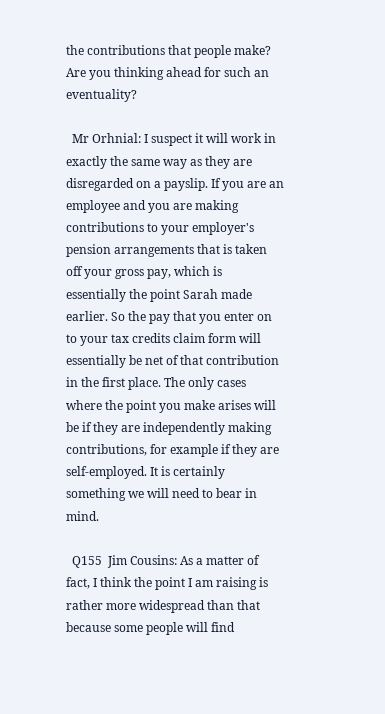the contributions that people make? Are you thinking ahead for such an eventuality?

  Mr Orhnial: I suspect it will work in exactly the same way as they are disregarded on a payslip. If you are an employee and you are making contributions to your employer's pension arrangements that is taken off your gross pay, which is essentially the point Sarah made earlier. So the pay that you enter on to your tax credits claim form will essentially be net of that contribution in the first place. The only cases where the point you make arises will be if they are independently making contributions, for example if they are self-employed. It is certainly something we will need to bear in mind.

  Q155  Jim Cousins: As a matter of fact, I think the point I am raising is rather more widespread than that because some people will find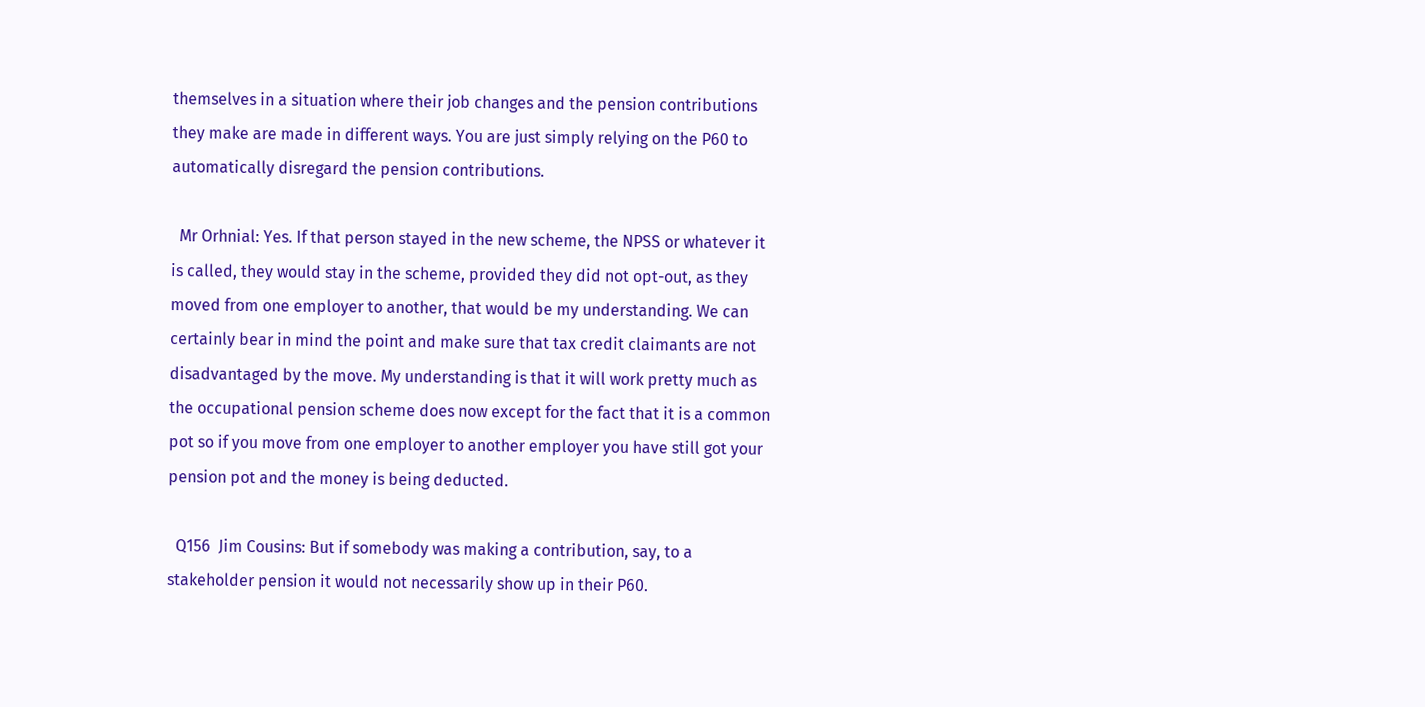themselves in a situation where their job changes and the pension contributions they make are made in different ways. You are just simply relying on the P60 to automatically disregard the pension contributions.

  Mr Orhnial: Yes. If that person stayed in the new scheme, the NPSS or whatever it is called, they would stay in the scheme, provided they did not opt-out, as they moved from one employer to another, that would be my understanding. We can certainly bear in mind the point and make sure that tax credit claimants are not disadvantaged by the move. My understanding is that it will work pretty much as the occupational pension scheme does now except for the fact that it is a common pot so if you move from one employer to another employer you have still got your pension pot and the money is being deducted.

  Q156  Jim Cousins: But if somebody was making a contribution, say, to a stakeholder pension it would not necessarily show up in their P60.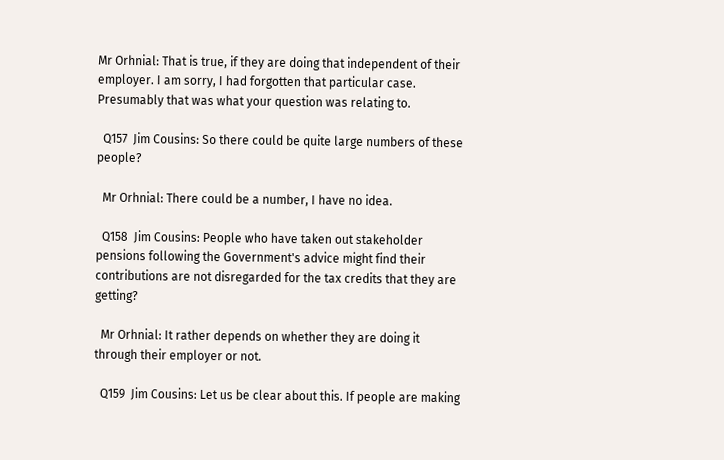Mr Orhnial: That is true, if they are doing that independent of their employer. I am sorry, I had forgotten that particular case. Presumably that was what your question was relating to.

  Q157  Jim Cousins: So there could be quite large numbers of these people?

  Mr Orhnial: There could be a number, I have no idea.

  Q158  Jim Cousins: People who have taken out stakeholder pensions following the Government's advice might find their contributions are not disregarded for the tax credits that they are getting?

  Mr Orhnial: It rather depends on whether they are doing it through their employer or not.

  Q159  Jim Cousins: Let us be clear about this. If people are making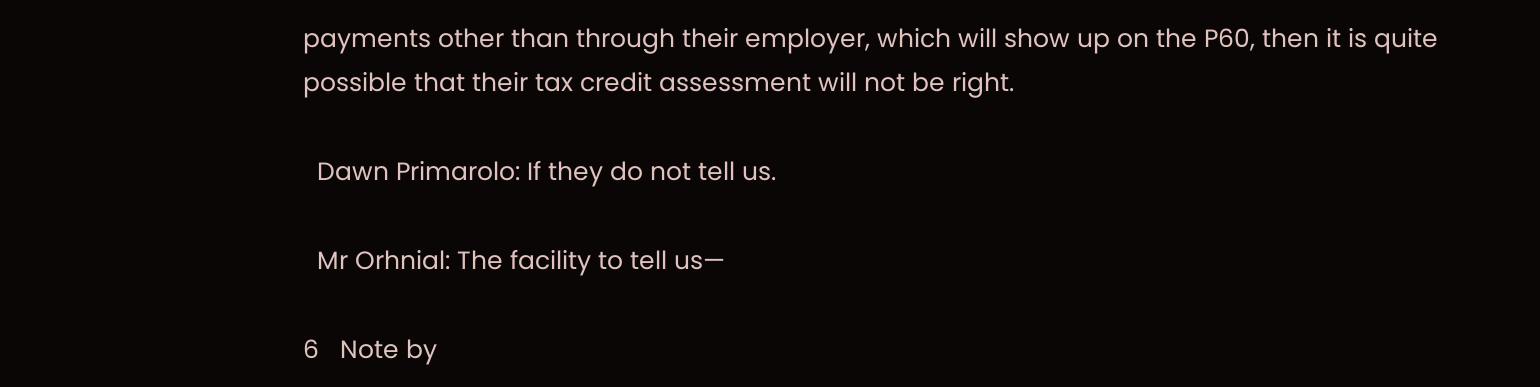payments other than through their employer, which will show up on the P60, then it is quite possible that their tax credit assessment will not be right.

  Dawn Primarolo: If they do not tell us.

  Mr Orhnial: The facility to tell us—

6   Note by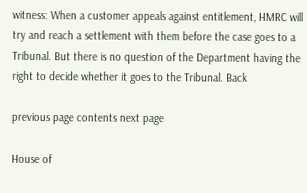witness: When a customer appeals against entitlement, HMRC will try and reach a settlement with them before the case goes to a Tribunal. But there is no question of the Department having the right to decide whether it goes to the Tribunal. Back

previous page contents next page

House of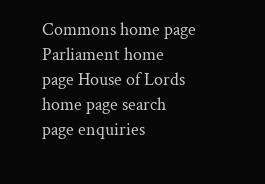Commons home page Parliament home page House of Lords home page search page enquiries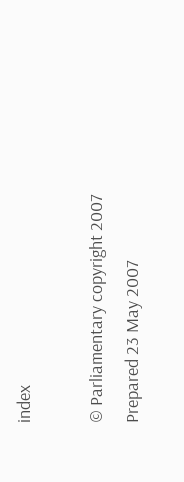index

© Parliamentary copyright 2007
Prepared 23 May 2007